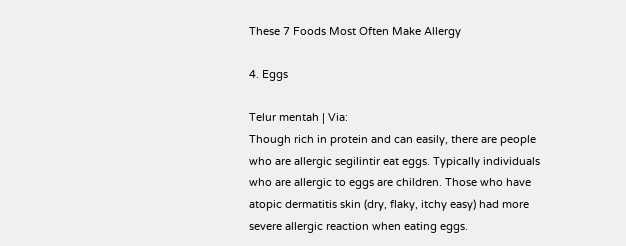These 7 Foods Most Often Make Allergy

4. Eggs

Telur mentah | Via:
Though rich in protein and can easily, there are people who are allergic segilintir eat eggs. Typically individuals who are allergic to eggs are children. Those who have atopic dermatitis skin (dry, flaky, itchy easy) had more severe allergic reaction when eating eggs.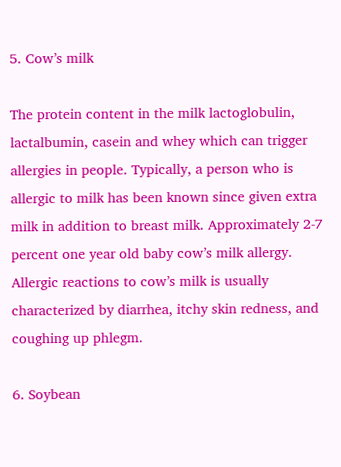5. Cow’s milk

The protein content in the milk lactoglobulin, lactalbumin, casein and whey which can trigger allergies in people. Typically, a person who is allergic to milk has been known since given extra milk in addition to breast milk. Approximately 2-7 percent one year old baby cow’s milk allergy. Allergic reactions to cow’s milk is usually characterized by diarrhea, itchy skin redness, and coughing up phlegm.

6. Soybean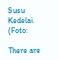Susu Kedelai. (Foto:

There are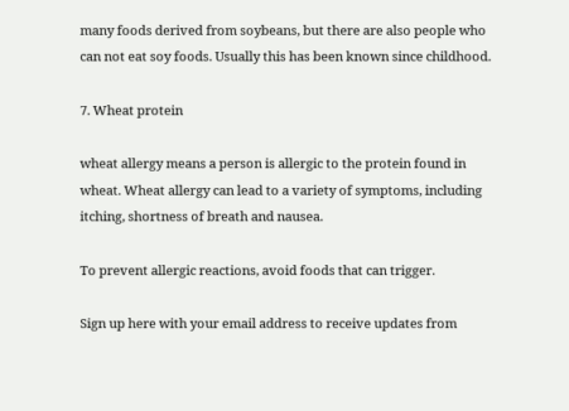many foods derived from soybeans, but there are also people who can not eat soy foods. Usually this has been known since childhood.

7. Wheat protein

wheat allergy means a person is allergic to the protein found in wheat. Wheat allergy can lead to a variety of symptoms, including itching, shortness of breath and nausea.

To prevent allergic reactions, avoid foods that can trigger.

Sign up here with your email address to receive updates from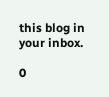this blog in your inbox.

0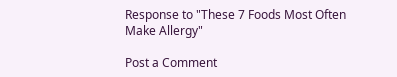Response to "These 7 Foods Most Often Make Allergy"

Post a Comment